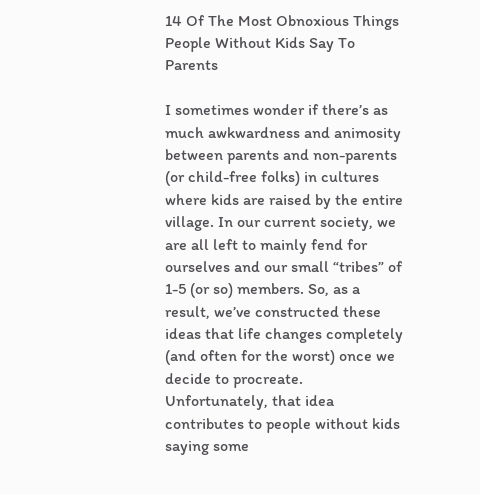14 Of The Most Obnoxious Things People Without Kids Say To Parents

I sometimes wonder if there’s as much awkwardness and animosity between parents and non-parents (or child-free folks) in cultures where kids are raised by the entire village. In our current society, we are all left to mainly fend for ourselves and our small “tribes” of 1-5 (or so) members. So, as a result, we’ve constructed these ideas that life changes completely (and often for the worst) once we decide to procreate. Unfortunately, that idea contributes to people without kids saying some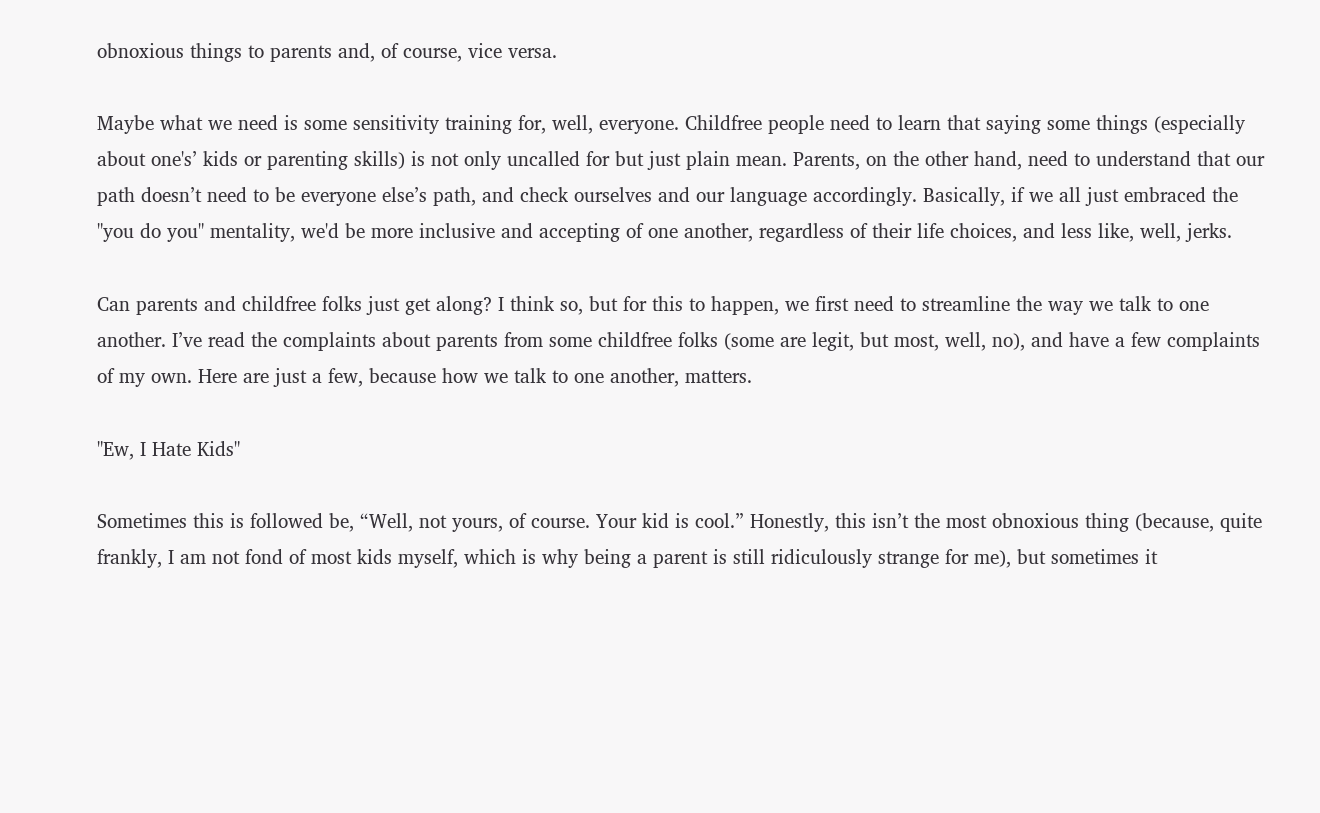obnoxious things to parents and, of course, vice versa.

Maybe what we need is some sensitivity training for, well, everyone. Childfree people need to learn that saying some things (especially about one's’ kids or parenting skills) is not only uncalled for but just plain mean. Parents, on the other hand, need to understand that our path doesn’t need to be everyone else’s path, and check ourselves and our language accordingly. Basically, if we all just embraced the "you do you" mentality, we'd be more inclusive and accepting of one another, regardless of their life choices, and less like, well, jerks.

Can parents and childfree folks just get along? I think so, but for this to happen, we first need to streamline the way we talk to one another. I’ve read the complaints about parents from some childfree folks (some are legit, but most, well, no), and have a few complaints of my own. Here are just a few, because how we talk to one another, matters.

"Ew, I Hate Kids"

Sometimes this is followed be, “Well, not yours, of course. Your kid is cool.” Honestly, this isn’t the most obnoxious thing (because, quite frankly, I am not fond of most kids myself, which is why being a parent is still ridiculously strange for me), but sometimes it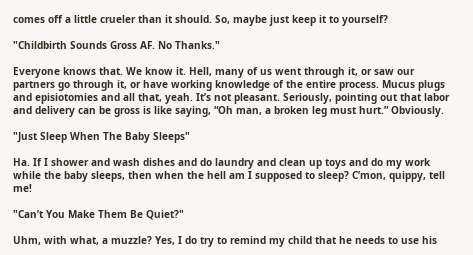comes off a little crueler than it should. So, maybe just keep it to yourself?

"Childbirth Sounds Gross AF. No Thanks."

Everyone knows that. We know it. Hell, many of us went through it, or saw our partners go through it, or have working knowledge of the entire process. Mucus plugs and episiotomies and all that, yeah. It’s not pleasant. Seriously, pointing out that labor and delivery can be gross is like saying, “Oh man, a broken leg must hurt.” Obviously.

"Just Sleep When The Baby Sleeps"

Ha. If I shower and wash dishes and do laundry and clean up toys and do my work while the baby sleeps, then when the hell am I supposed to sleep? C’mon, quippy, tell me!

"Can’t You Make Them Be Quiet?"

Uhm, with what, a muzzle? Yes, I do try to remind my child that he needs to use his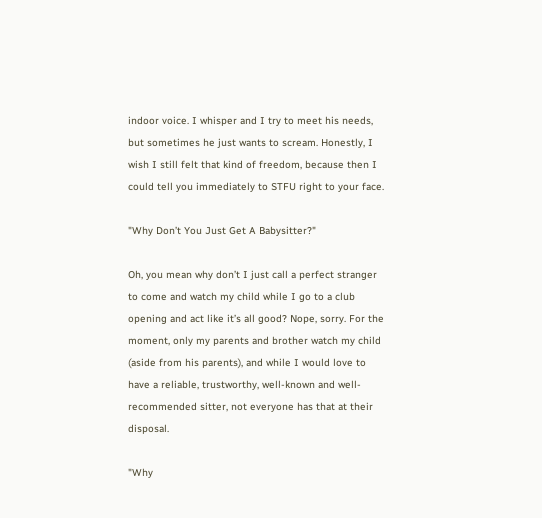indoor voice. I whisper and I try to meet his needs, but sometimes he just wants to scream. Honestly, I wish I still felt that kind of freedom, because then I could tell you immediately to STFU right to your face.

"Why Don’t You Just Get A Babysitter?"

Oh, you mean why don’t I just call a perfect stranger to come and watch my child while I go to a club opening and act like it’s all good? Nope, sorry. For the moment, only my parents and brother watch my child (aside from his parents), and while I would love to have a reliable, trustworthy, well-known and well-recommended sitter, not everyone has that at their disposal.

"Why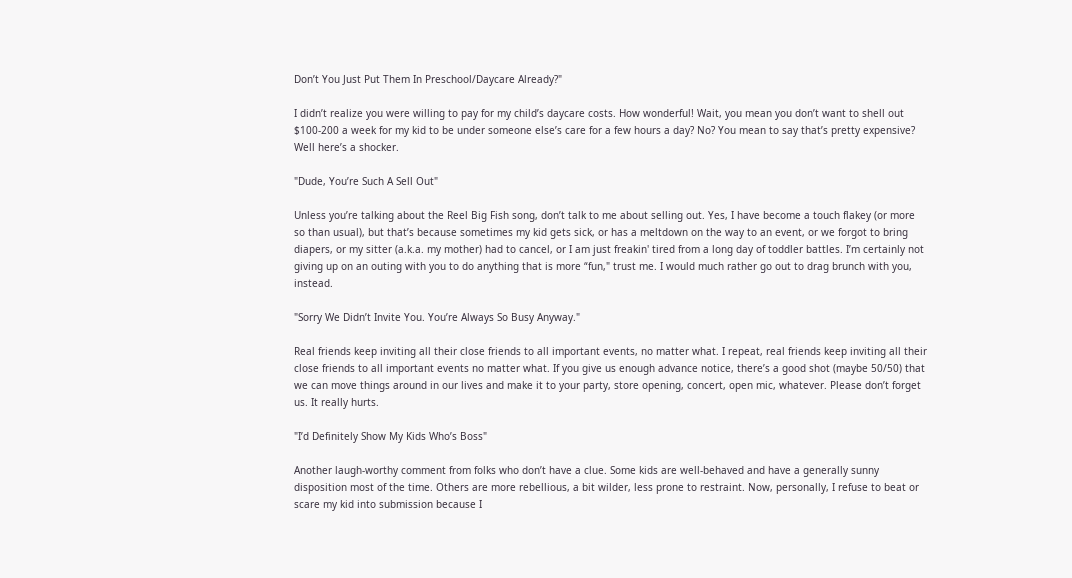Don’t You Just Put Them In Preschool/Daycare Already?"

I didn’t realize you were willing to pay for my child’s daycare costs. How wonderful! Wait, you mean you don’t want to shell out $100-200 a week for my kid to be under someone else’s care for a few hours a day? No? You mean to say that’s pretty expensive? Well here’s a shocker.

"Dude, You’re Such A Sell Out"

Unless you’re talking about the Reel Big Fish song, don’t talk to me about selling out. Yes, I have become a touch flakey (or more so than usual), but that’s because sometimes my kid gets sick, or has a meltdown on the way to an event, or we forgot to bring diapers, or my sitter (a.k.a. my mother) had to cancel, or I am just freakin' tired from a long day of toddler battles. I’m certainly not giving up on an outing with you to do anything that is more “fun," trust me. I would much rather go out to drag brunch with you, instead.

"Sorry We Didn’t Invite You. You’re Always So Busy Anyway."

Real friends keep inviting all their close friends to all important events, no matter what. I repeat, real friends keep inviting all their close friends to all important events no matter what. If you give us enough advance notice, there’s a good shot (maybe 50/50) that we can move things around in our lives and make it to your party, store opening, concert, open mic, whatever. Please don’t forget us. It really hurts.

"I’d Definitely Show My Kids Who’s Boss"

Another laugh-worthy comment from folks who don’t have a clue. Some kids are well-behaved and have a generally sunny disposition most of the time. Others are more rebellious, a bit wilder, less prone to restraint. Now, personally, I refuse to beat or scare my kid into submission because I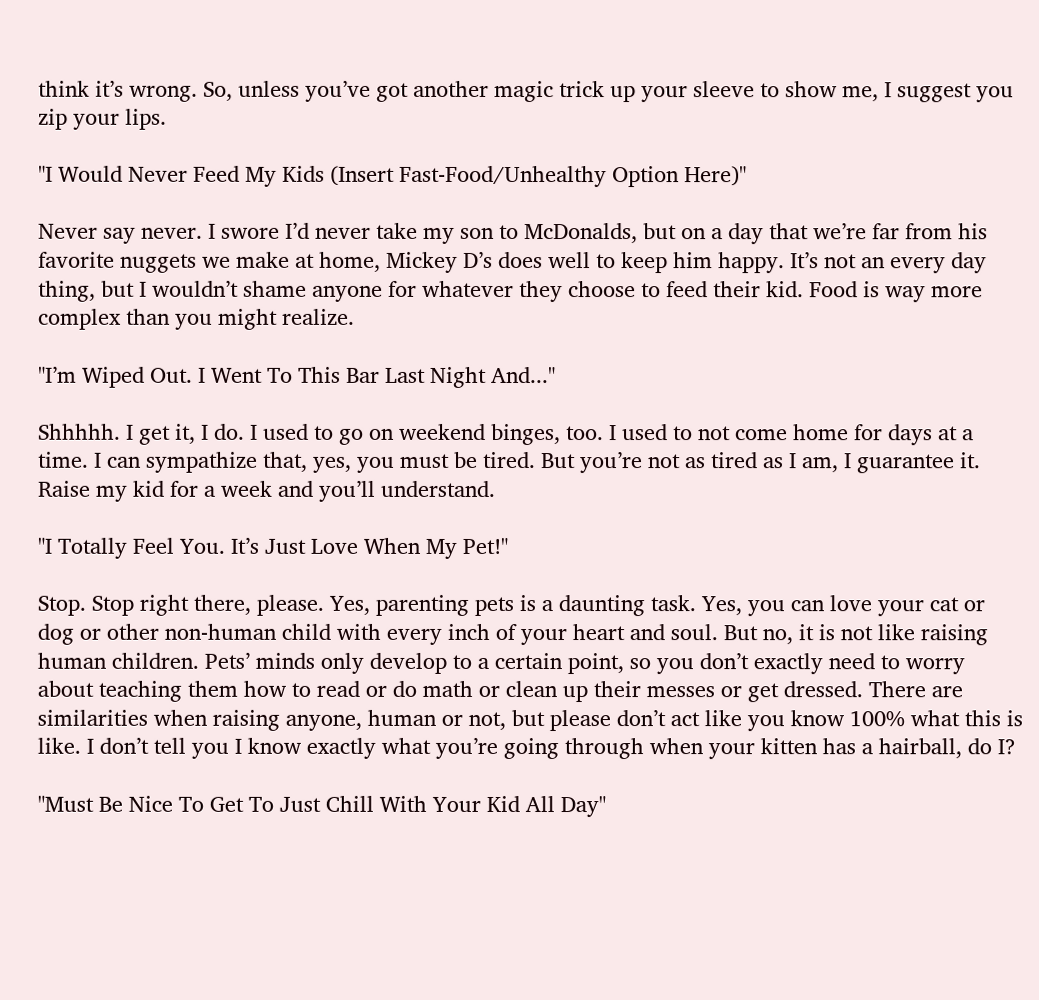think it’s wrong. So, unless you’ve got another magic trick up your sleeve to show me, I suggest you zip your lips.

"I Would Never Feed My Kids (Insert Fast-Food/Unhealthy Option Here)"

Never say never. I swore I’d never take my son to McDonalds, but on a day that we’re far from his favorite nuggets we make at home, Mickey D’s does well to keep him happy. It’s not an every day thing, but I wouldn’t shame anyone for whatever they choose to feed their kid. Food is way more complex than you might realize.

"I’m Wiped Out. I Went To This Bar Last Night And..."

Shhhhh. I get it, I do. I used to go on weekend binges, too. I used to not come home for days at a time. I can sympathize that, yes, you must be tired. But you’re not as tired as I am, I guarantee it. Raise my kid for a week and you’ll understand.

"I Totally Feel You. It’s Just Love When My Pet!"

Stop. Stop right there, please. Yes, parenting pets is a daunting task. Yes, you can love your cat or dog or other non-human child with every inch of your heart and soul. But no, it is not like raising human children. Pets’ minds only develop to a certain point, so you don’t exactly need to worry about teaching them how to read or do math or clean up their messes or get dressed. There are similarities when raising anyone, human or not, but please don’t act like you know 100% what this is like. I don’t tell you I know exactly what you’re going through when your kitten has a hairball, do I?

"Must Be Nice To Get To Just Chill With Your Kid All Day"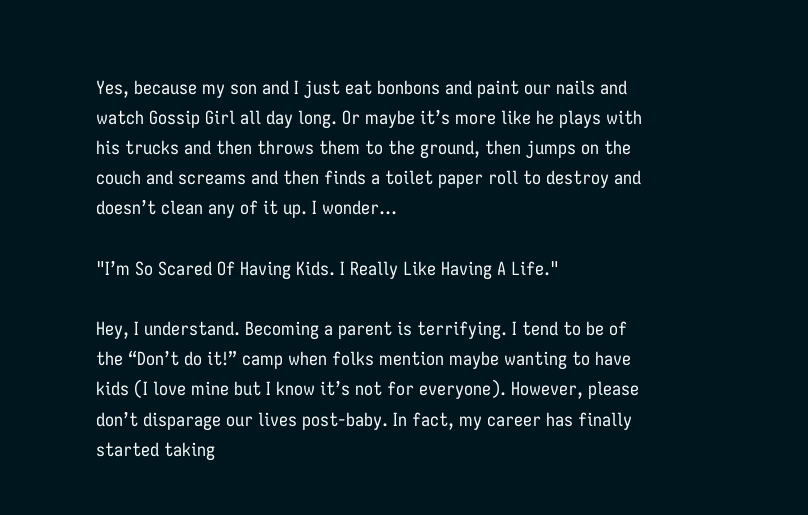Yes, because my son and I just eat bonbons and paint our nails and watch Gossip Girl all day long. Or maybe it’s more like he plays with his trucks and then throws them to the ground, then jumps on the couch and screams and then finds a toilet paper roll to destroy and doesn’t clean any of it up. I wonder...

"I’m So Scared Of Having Kids. I Really Like Having A Life."

Hey, I understand. Becoming a parent is terrifying. I tend to be of the “Don’t do it!” camp when folks mention maybe wanting to have kids (I love mine but I know it’s not for everyone). However, please don’t disparage our lives post-baby. In fact, my career has finally started taking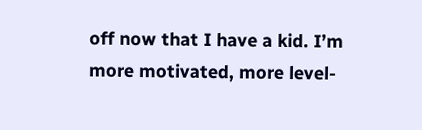off now that I have a kid. I’m more motivated, more level-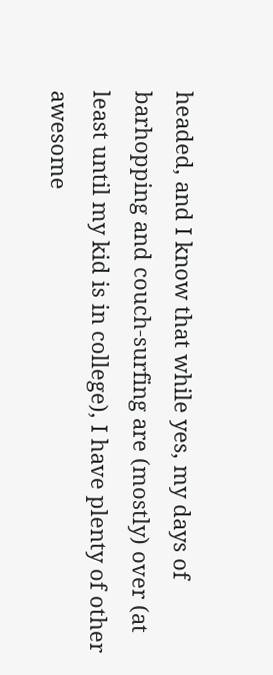headed, and I know that while yes, my days of barhopping and couch-surfing are (mostly) over (at least until my kid is in college), I have plenty of other awesome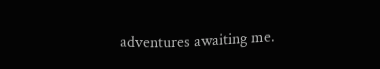adventures awaiting me.